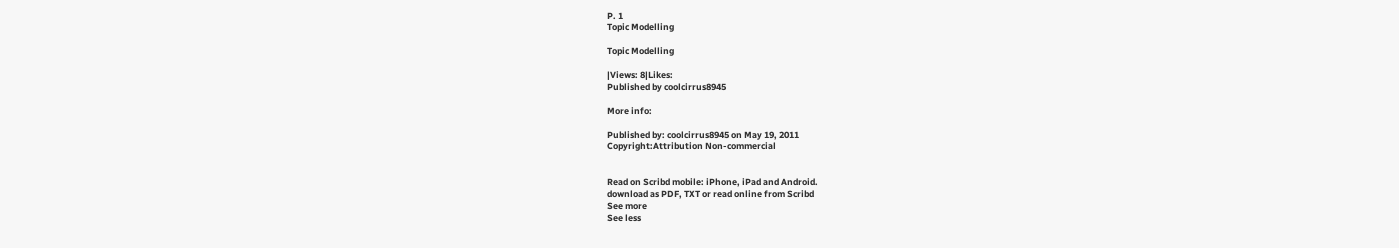P. 1
Topic Modelling

Topic Modelling

|Views: 8|Likes:
Published by coolcirrus8945

More info:

Published by: coolcirrus8945 on May 19, 2011
Copyright:Attribution Non-commercial


Read on Scribd mobile: iPhone, iPad and Android.
download as PDF, TXT or read online from Scribd
See more
See less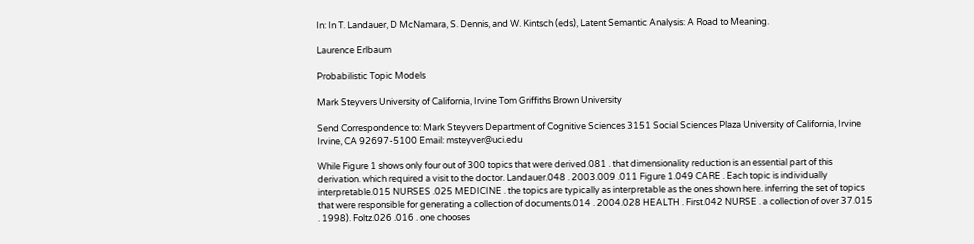In: In T. Landauer, D McNamara, S. Dennis, and W. Kintsch (eds), Latent Semantic Analysis: A Road to Meaning.

Laurence Erlbaum

Probabilistic Topic Models

Mark Steyvers University of California, Irvine Tom Griffiths Brown University

Send Correspondence to: Mark Steyvers Department of Cognitive Sciences 3151 Social Sciences Plaza University of California, Irvine Irvine, CA 92697-5100 Email: msteyver@uci.edu

While Figure 1 shows only four out of 300 topics that were derived.081 . that dimensionality reduction is an essential part of this derivation. which required a visit to the doctor. Landauer.048 . 2003.009 .011 Figure 1.049 CARE . Each topic is individually interpretable.015 NURSES .025 MEDICINE . the topics are typically as interpretable as the ones shown here. inferring the set of topics that were responsible for generating a collection of documents.014 . 2004.028 HEALTH . First.042 NURSE . a collection of over 37.015 . 1998). Foltz.026 .016 . one chooses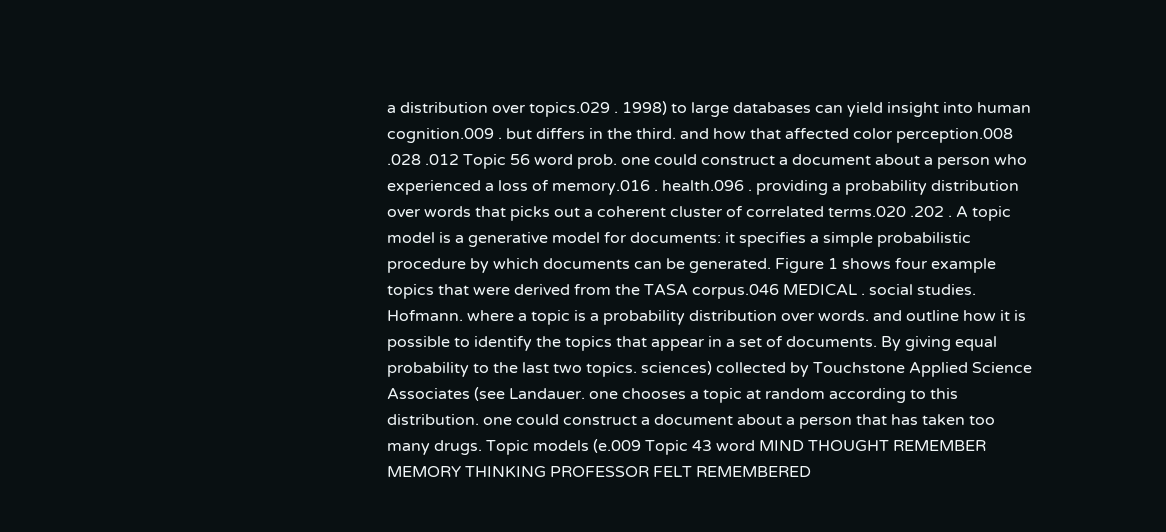a distribution over topics.029 . 1998) to large databases can yield insight into human cognition.009 . but differs in the third. and how that affected color perception.008 .028 .012 Topic 56 word prob. one could construct a document about a person who experienced a loss of memory.016 . health.096 . providing a probability distribution over words that picks out a coherent cluster of correlated terms.020 .202 . A topic model is a generative model for documents: it specifies a simple probabilistic procedure by which documents can be generated. Figure 1 shows four example topics that were derived from the TASA corpus.046 MEDICAL . social studies. Hofmann. where a topic is a probability distribution over words. and outline how it is possible to identify the topics that appear in a set of documents. By giving equal probability to the last two topics. sciences) collected by Touchstone Applied Science Associates (see Landauer. one chooses a topic at random according to this distribution. one could construct a document about a person that has taken too many drugs. Topic models (e.009 Topic 43 word MIND THOUGHT REMEMBER MEMORY THINKING PROFESSOR FELT REMEMBERED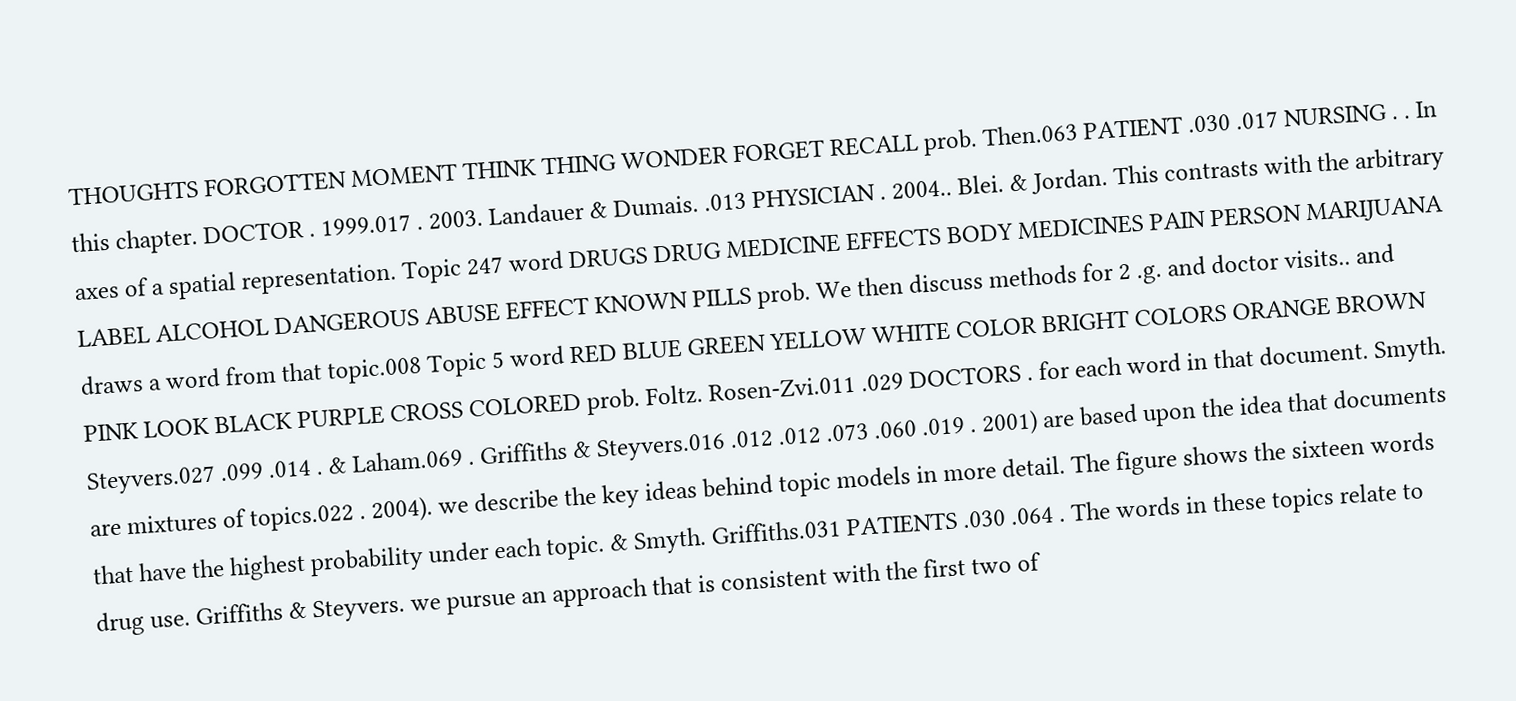THOUGHTS FORGOTTEN MOMENT THINK THING WONDER FORGET RECALL prob. Then.063 PATIENT .030 .017 NURSING . . In this chapter. DOCTOR . 1999.017 . 2003. Landauer & Dumais. .013 PHYSICIAN . 2004.. Blei. & Jordan. This contrasts with the arbitrary axes of a spatial representation. Topic 247 word DRUGS DRUG MEDICINE EFFECTS BODY MEDICINES PAIN PERSON MARIJUANA LABEL ALCOHOL DANGEROUS ABUSE EFFECT KNOWN PILLS prob. We then discuss methods for 2 .g. and doctor visits.. and draws a word from that topic.008 Topic 5 word RED BLUE GREEN YELLOW WHITE COLOR BRIGHT COLORS ORANGE BROWN PINK LOOK BLACK PURPLE CROSS COLORED prob. Foltz. Rosen-Zvi.011 .029 DOCTORS . for each word in that document. Smyth. Steyvers.027 .099 .014 . & Laham.069 . Griffiths & Steyvers.016 .012 .012 .073 .060 .019 . 2001) are based upon the idea that documents are mixtures of topics.022 . 2004). we describe the key ideas behind topic models in more detail. The figure shows the sixteen words that have the highest probability under each topic. & Smyth. Griffiths.031 PATIENTS .030 .064 . The words in these topics relate to drug use. Griffiths & Steyvers. we pursue an approach that is consistent with the first two of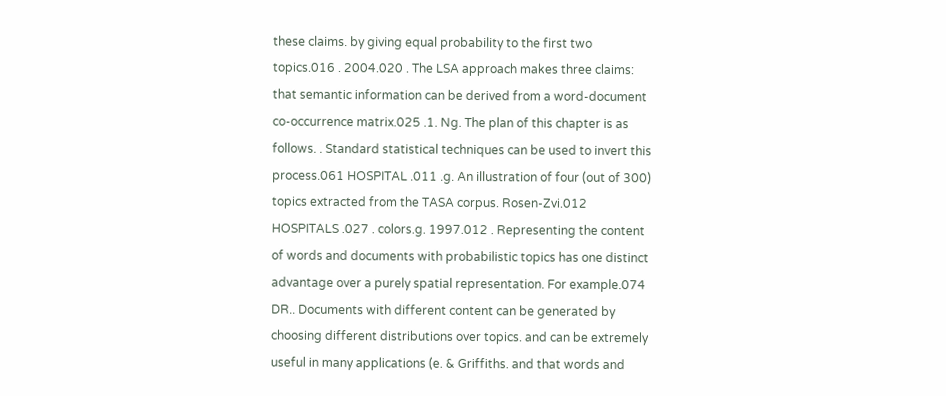these claims. by giving equal probability to the first two topics.016 . 2004.020 . The LSA approach makes three claims: that semantic information can be derived from a word-document co-occurrence matrix.025 .1. Ng. The plan of this chapter is as follows. . Standard statistical techniques can be used to invert this process.061 HOSPITAL .011 .g. An illustration of four (out of 300) topics extracted from the TASA corpus. Rosen-Zvi.012 HOSPITALS .027 . colors.g. 1997.012 . Representing the content of words and documents with probabilistic topics has one distinct advantage over a purely spatial representation. For example.074 DR.. Documents with different content can be generated by choosing different distributions over topics. and can be extremely useful in many applications (e. & Griffiths. and that words and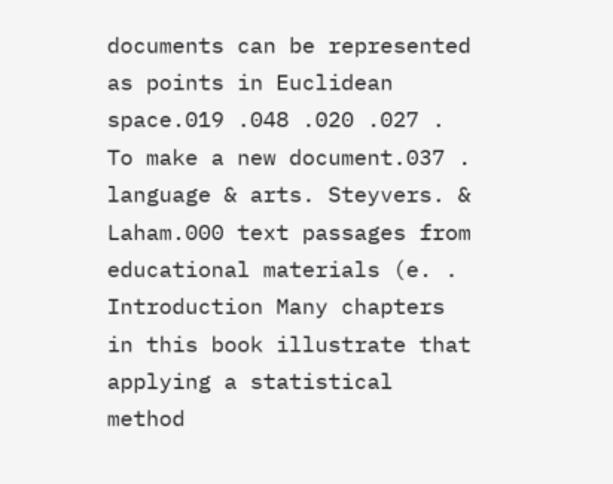documents can be represented as points in Euclidean space.019 .048 .020 .027 . To make a new document.037 . language & arts. Steyvers. & Laham.000 text passages from educational materials (e. . Introduction Many chapters in this book illustrate that applying a statistical method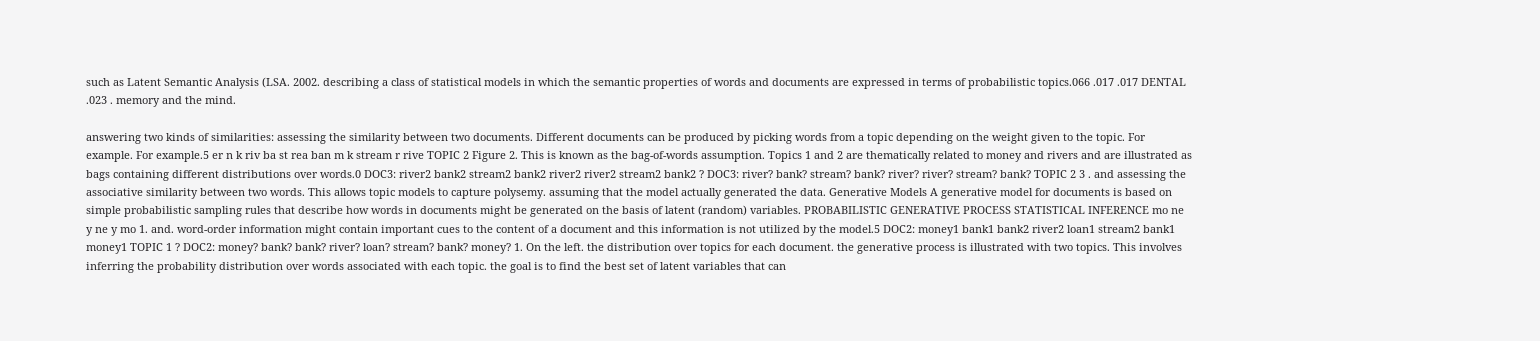such as Latent Semantic Analysis (LSA. 2002. describing a class of statistical models in which the semantic properties of words and documents are expressed in terms of probabilistic topics.066 .017 .017 DENTAL .023 . memory and the mind.

answering two kinds of similarities: assessing the similarity between two documents. Different documents can be produced by picking words from a topic depending on the weight given to the topic. For example. For example.5 er n k riv ba st rea ban m k stream r rive TOPIC 2 Figure 2. This is known as the bag-of-words assumption. Topics 1 and 2 are thematically related to money and rivers and are illustrated as bags containing different distributions over words.0 DOC3: river2 bank2 stream2 bank2 river2 river2 stream2 bank2 ? DOC3: river? bank? stream? bank? river? river? stream? bank? TOPIC 2 3 . and assessing the associative similarity between two words. This allows topic models to capture polysemy. assuming that the model actually generated the data. Generative Models A generative model for documents is based on simple probabilistic sampling rules that describe how words in documents might be generated on the basis of latent (random) variables. PROBABILISTIC GENERATIVE PROCESS STATISTICAL INFERENCE mo ne y ne y mo 1. and. word-order information might contain important cues to the content of a document and this information is not utilized by the model.5 DOC2: money1 bank1 bank2 river2 loan1 stream2 bank1 money1 TOPIC 1 ? DOC2: money? bank? bank? river? loan? stream? bank? money? 1. On the left. the distribution over topics for each document. the generative process is illustrated with two topics. This involves inferring the probability distribution over words associated with each topic. the goal is to find the best set of latent variables that can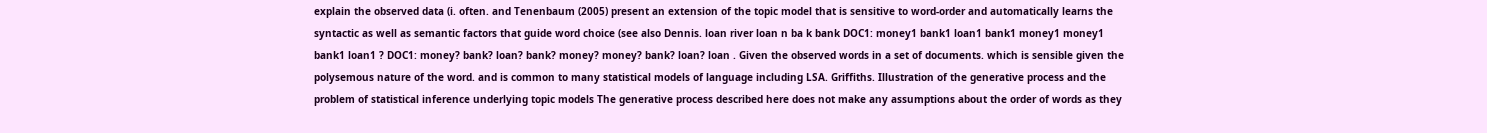explain the observed data (i. often. and Tenenbaum (2005) present an extension of the topic model that is sensitive to word-order and automatically learns the syntactic as well as semantic factors that guide word choice (see also Dennis. loan river loan n ba k bank DOC1: money1 bank1 loan1 bank1 money1 money1 bank1 loan1 ? DOC1: money? bank? loan? bank? money? money? bank? loan? loan . Given the observed words in a set of documents. which is sensible given the polysemous nature of the word. and is common to many statistical models of language including LSA. Griffiths. Illustration of the generative process and the problem of statistical inference underlying topic models The generative process described here does not make any assumptions about the order of words as they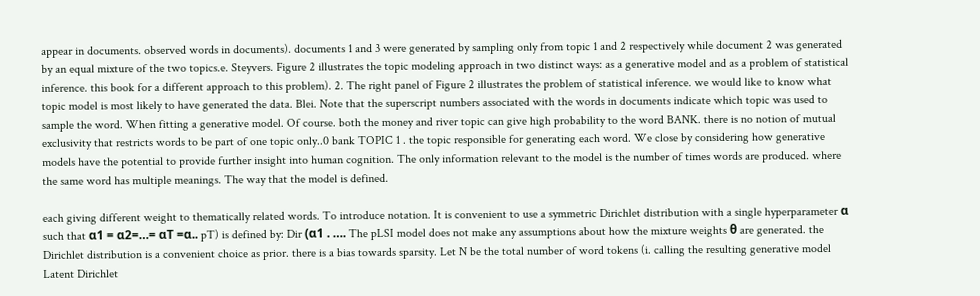appear in documents. observed words in documents). documents 1 and 3 were generated by sampling only from topic 1 and 2 respectively while document 2 was generated by an equal mixture of the two topics.e. Steyvers. Figure 2 illustrates the topic modeling approach in two distinct ways: as a generative model and as a problem of statistical inference. this book for a different approach to this problem). 2. The right panel of Figure 2 illustrates the problem of statistical inference. we would like to know what topic model is most likely to have generated the data. Blei. Note that the superscript numbers associated with the words in documents indicate which topic was used to sample the word. When fitting a generative model. Of course. both the money and river topic can give high probability to the word BANK. there is no notion of mutual exclusivity that restricts words to be part of one topic only..0 bank TOPIC 1 . the topic responsible for generating each word. We close by considering how generative models have the potential to provide further insight into human cognition. The only information relevant to the model is the number of times words are produced. where the same word has multiple meanings. The way that the model is defined.

each giving different weight to thematically related words. To introduce notation. It is convenient to use a symmetric Dirichlet distribution with a single hyperparameter α such that α1 = α2=…= αT =α.. pT) is defined by: Dir (α1 . …. The pLSI model does not make any assumptions about how the mixture weights θ are generated. the Dirichlet distribution is a convenient choice as prior. there is a bias towards sparsity. Let N be the total number of word tokens (i. calling the resulting generative model Latent Dirichlet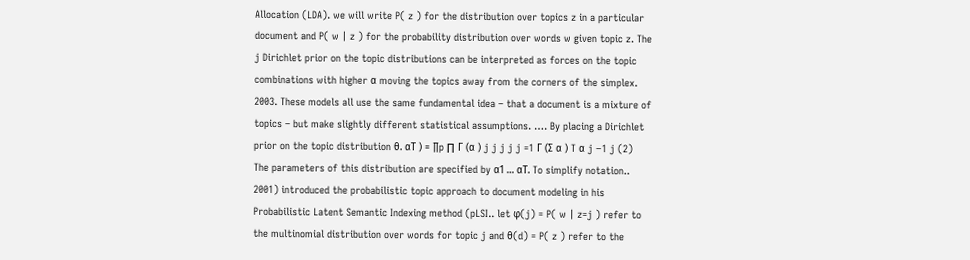Allocation (LDA). we will write P( z ) for the distribution over topics z in a particular document and P( w | z ) for the probability distribution over words w given topic z. The j Dirichlet prior on the topic distributions can be interpreted as forces on the topic combinations with higher α moving the topics away from the corners of the simplex. 2003. These models all use the same fundamental idea – that a document is a mixture of topics – but make slightly different statistical assumptions. …. By placing a Dirichlet prior on the topic distribution θ. αT ) = ∏p ∏ Γ (α ) j j j j j =1 Γ (∑ α ) T α j −1 j (2) The parameters of this distribution are specified by α1 … αT. To simplify notation.. 2001) introduced the probabilistic topic approach to document modeling in his Probabilistic Latent Semantic Indexing method (pLSI.. let φ(j) = P( w | z=j ) refer to the multinomial distribution over words for topic j and θ(d) = P( z ) refer to the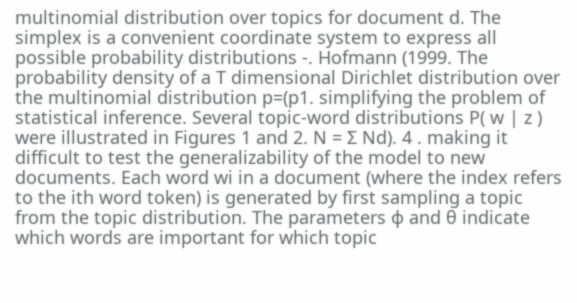multinomial distribution over topics for document d. The simplex is a convenient coordinate system to express all possible probability distributions -. Hofmann (1999. The probability density of a T dimensional Dirichlet distribution over the multinomial distribution p=(p1. simplifying the problem of statistical inference. Several topic-word distributions P( w | z ) were illustrated in Figures 1 and 2. N = Σ Nd). 4 . making it difficult to test the generalizability of the model to new documents. Each word wi in a document (where the index refers to the ith word token) is generated by first sampling a topic from the topic distribution. The parameters φ and θ indicate which words are important for which topic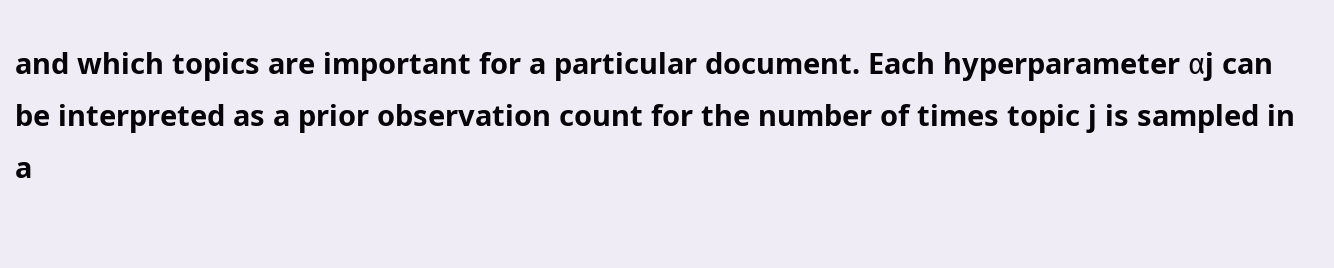and which topics are important for a particular document. Each hyperparameter αj can be interpreted as a prior observation count for the number of times topic j is sampled in a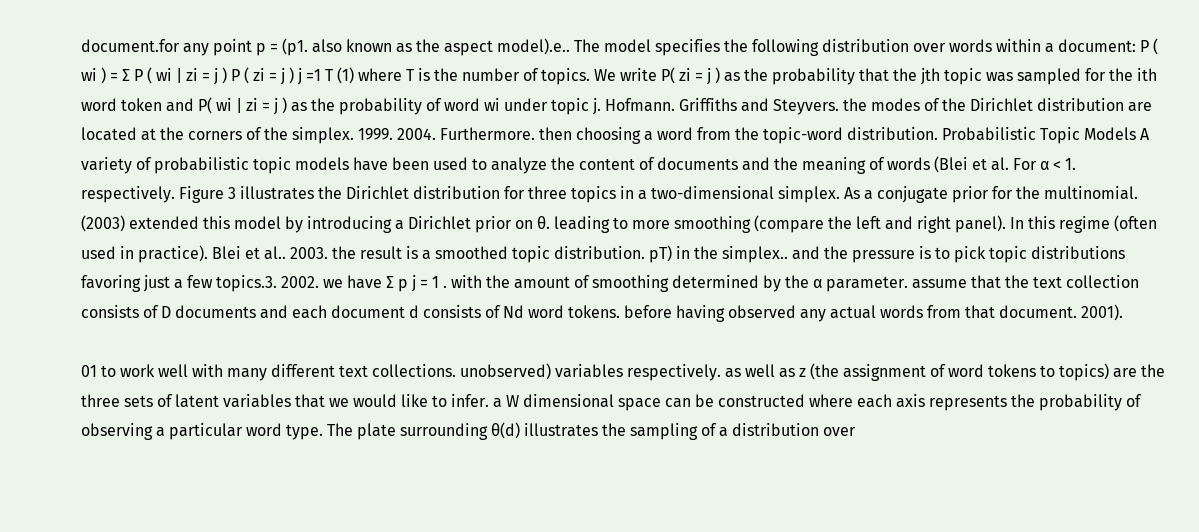document.for any point p = (p1. also known as the aspect model).e.. The model specifies the following distribution over words within a document: P ( wi ) = ∑ P ( wi | zi = j ) P ( zi = j ) j =1 T (1) where T is the number of topics. We write P( zi = j ) as the probability that the jth topic was sampled for the ith word token and P( wi | zi = j ) as the probability of word wi under topic j. Hofmann. Griffiths and Steyvers. the modes of the Dirichlet distribution are located at the corners of the simplex. 1999. 2004. Furthermore. then choosing a word from the topic-word distribution. Probabilistic Topic Models A variety of probabilistic topic models have been used to analyze the content of documents and the meaning of words (Blei et al. For α < 1. respectively. Figure 3 illustrates the Dirichlet distribution for three topics in a two-dimensional simplex. As a conjugate prior for the multinomial. (2003) extended this model by introducing a Dirichlet prior on θ. leading to more smoothing (compare the left and right panel). In this regime (often used in practice). Blei et al.. 2003. the result is a smoothed topic distribution. pT) in the simplex.. and the pressure is to pick topic distributions favoring just a few topics.3. 2002. we have ∑ p j = 1 . with the amount of smoothing determined by the α parameter. assume that the text collection consists of D documents and each document d consists of Nd word tokens. before having observed any actual words from that document. 2001).

01 to work well with many different text collections. unobserved) variables respectively. as well as z (the assignment of word tokens to topics) are the three sets of latent variables that we would like to infer. a W dimensional space can be constructed where each axis represents the probability of observing a particular word type. The plate surrounding θ(d) illustrates the sampling of a distribution over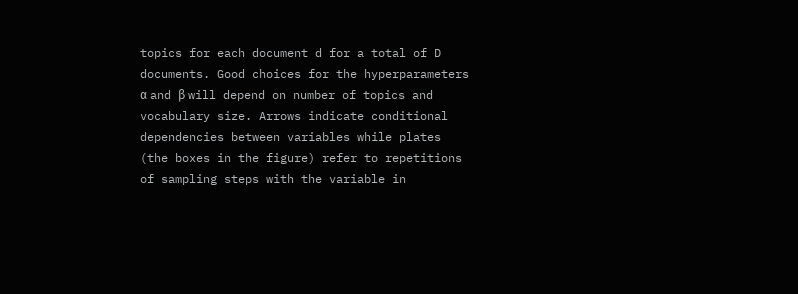topics for each document d for a total of D documents. Good choices for the hyperparameters α and β will depend on number of topics and vocabulary size. Arrows indicate conditional dependencies between variables while plates (the boxes in the figure) refer to repetitions of sampling steps with the variable in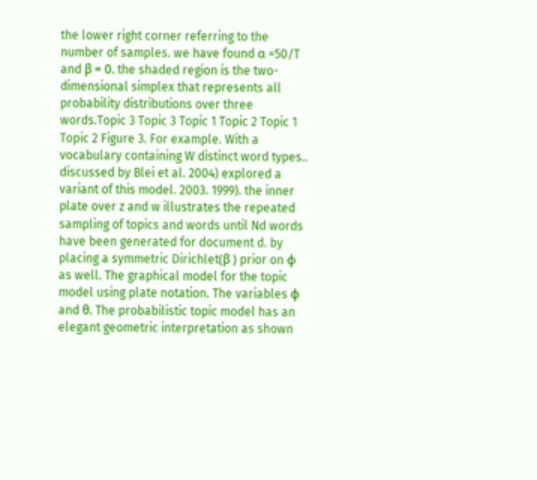the lower right corner referring to the number of samples. we have found α =50/T and β = 0. the shaded region is the two-dimensional simplex that represents all probability distributions over three words.Topic 3 Topic 3 Topic 1 Topic 2 Topic 1 Topic 2 Figure 3. For example. With a vocabulary containing W distinct word types.. discussed by Blei et al. 2004) explored a variant of this model. 2003. 1999). the inner plate over z and w illustrates the repeated sampling of topics and words until Nd words have been generated for document d. by placing a symmetric Dirichlet(β ) prior on φ as well. The graphical model for the topic model using plate notation. The variables φ and θ. The probabilistic topic model has an elegant geometric interpretation as shown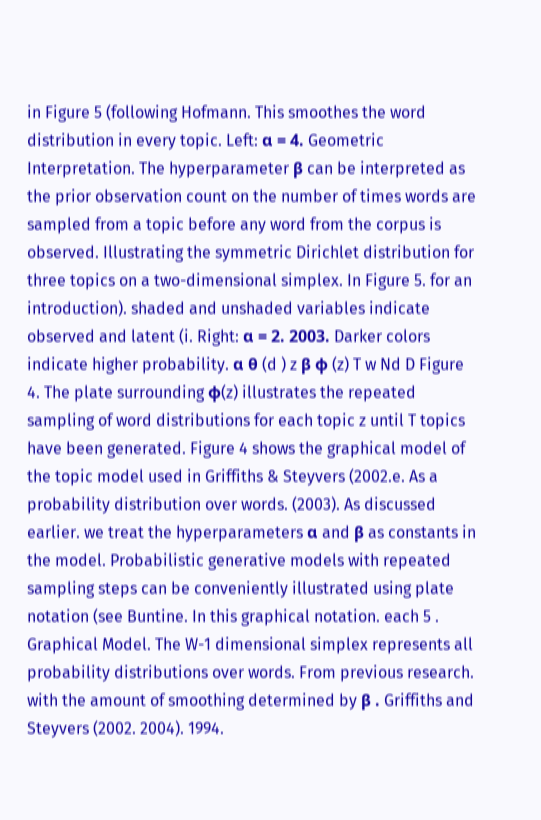in Figure 5 (following Hofmann. This smoothes the word distribution in every topic. Left: α = 4. Geometric Interpretation. The hyperparameter β can be interpreted as the prior observation count on the number of times words are sampled from a topic before any word from the corpus is observed. Illustrating the symmetric Dirichlet distribution for three topics on a two-dimensional simplex. In Figure 5. for an introduction). shaded and unshaded variables indicate observed and latent (i. Right: α = 2. 2003. Darker colors indicate higher probability. α θ (d ) z β φ (z) T w Nd D Figure 4. The plate surrounding φ(z) illustrates the repeated sampling of word distributions for each topic z until T topics have been generated. Figure 4 shows the graphical model of the topic model used in Griffiths & Steyvers (2002.e. As a probability distribution over words. (2003). As discussed earlier. we treat the hyperparameters α and β as constants in the model. Probabilistic generative models with repeated sampling steps can be conveniently illustrated using plate notation (see Buntine. In this graphical notation. each 5 . Graphical Model. The W-1 dimensional simplex represents all probability distributions over words. From previous research. with the amount of smoothing determined by β . Griffiths and Steyvers (2002. 2004). 1994.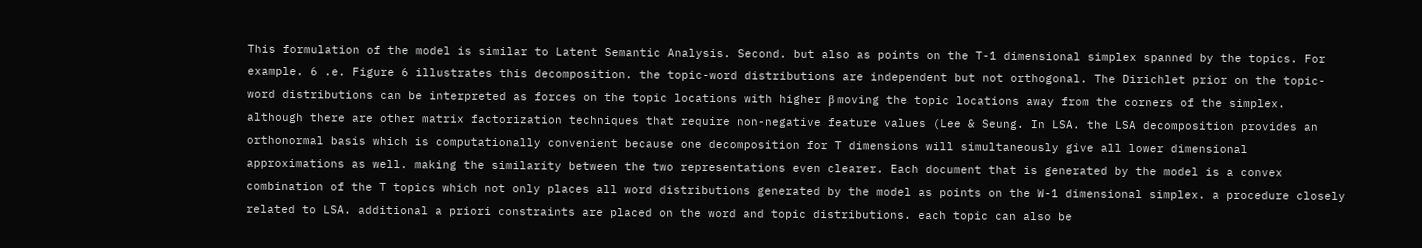This formulation of the model is similar to Latent Semantic Analysis. Second. but also as points on the T-1 dimensional simplex spanned by the topics. For example. 6 .e. Figure 6 illustrates this decomposition. the topic-word distributions are independent but not orthogonal. The Dirichlet prior on the topic-word distributions can be interpreted as forces on the topic locations with higher β moving the topic locations away from the corners of the simplex. although there are other matrix factorization techniques that require non-negative feature values (Lee & Seung. In LSA. the LSA decomposition provides an orthonormal basis which is computationally convenient because one decomposition for T dimensions will simultaneously give all lower dimensional approximations as well. making the similarity between the two representations even clearer. Each document that is generated by the model is a convex combination of the T topics which not only places all word distributions generated by the model as points on the W-1 dimensional simplex. a procedure closely related to LSA. additional a priori constraints are placed on the word and topic distributions. each topic can also be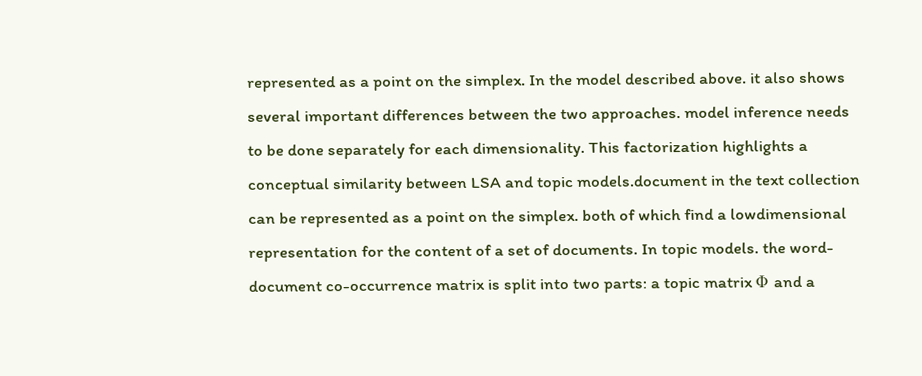represented as a point on the simplex. In the model described above. it also shows several important differences between the two approaches. model inference needs to be done separately for each dimensionality. This factorization highlights a conceptual similarity between LSA and topic models.document in the text collection can be represented as a point on the simplex. both of which find a lowdimensional representation for the content of a set of documents. In topic models. the word-document co-occurrence matrix is split into two parts: a topic matrix Φ and a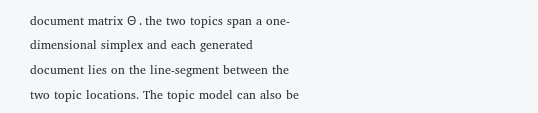document matrix Θ . the two topics span a one-dimensional simplex and each generated document lies on the line-segment between the two topic locations. The topic model can also be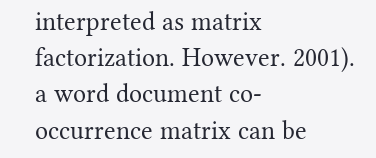interpreted as matrix factorization. However. 2001). a word document co-occurrence matrix can be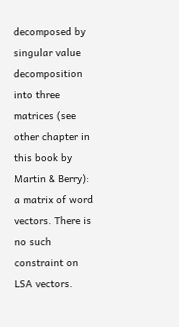decomposed by singular value decomposition into three matrices (see other chapter in this book by Martin & Berry): a matrix of word vectors. There is no such constraint on LSA vectors.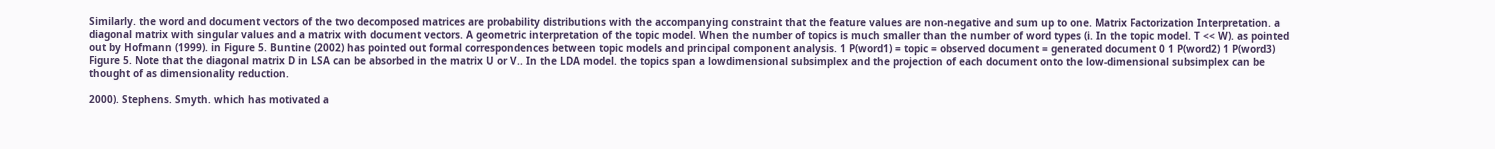Similarly. the word and document vectors of the two decomposed matrices are probability distributions with the accompanying constraint that the feature values are non-negative and sum up to one. Matrix Factorization Interpretation. a diagonal matrix with singular values and a matrix with document vectors. A geometric interpretation of the topic model. When the number of topics is much smaller than the number of word types (i. In the topic model. T << W). as pointed out by Hofmann (1999). in Figure 5. Buntine (2002) has pointed out formal correspondences between topic models and principal component analysis. 1 P(word1) = topic = observed document = generated document 0 1 P(word2) 1 P(word3) Figure 5. Note that the diagonal matrix D in LSA can be absorbed in the matrix U or V.. In the LDA model. the topics span a lowdimensional subsimplex and the projection of each document onto the low-dimensional subsimplex can be thought of as dimensionality reduction.

2000). Stephens. Smyth. which has motivated a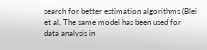search for better estimation algorithms (Blei et al. The same model has been used for data analysis in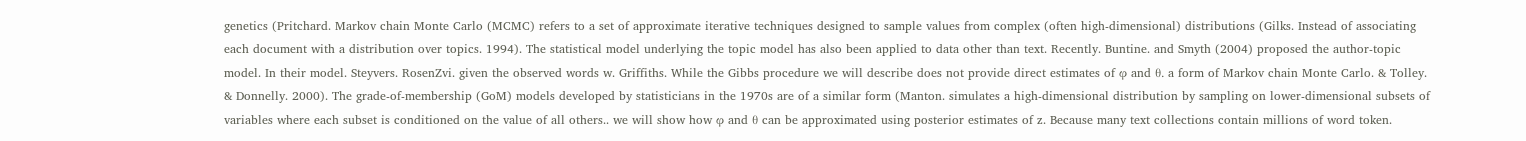genetics (Pritchard. Markov chain Monte Carlo (MCMC) refers to a set of approximate iterative techniques designed to sample values from complex (often high-dimensional) distributions (Gilks. Instead of associating each document with a distribution over topics. 1994). The statistical model underlying the topic model has also been applied to data other than text. Recently. Buntine. and Smyth (2004) proposed the author-topic model. In their model. Steyvers. RosenZvi. given the observed words w. Griffiths. While the Gibbs procedure we will describe does not provide direct estimates of φ and θ. a form of Markov chain Monte Carlo. & Tolley. & Donnelly. 2000). The grade-of-membership (GoM) models developed by statisticians in the 1970s are of a similar form (Manton. simulates a high-dimensional distribution by sampling on lower-dimensional subsets of variables where each subset is conditioned on the value of all others.. we will show how φ and θ can be approximated using posterior estimates of z. Because many text collections contain millions of word token.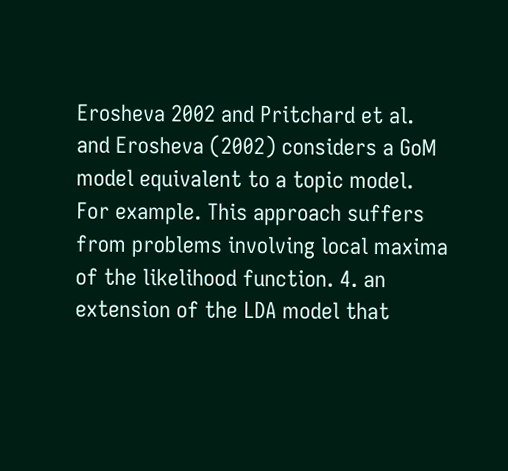Erosheva 2002 and Pritchard et al. and Erosheva (2002) considers a GoM model equivalent to a topic model. For example. This approach suffers from problems involving local maxima of the likelihood function. 4. an extension of the LDA model that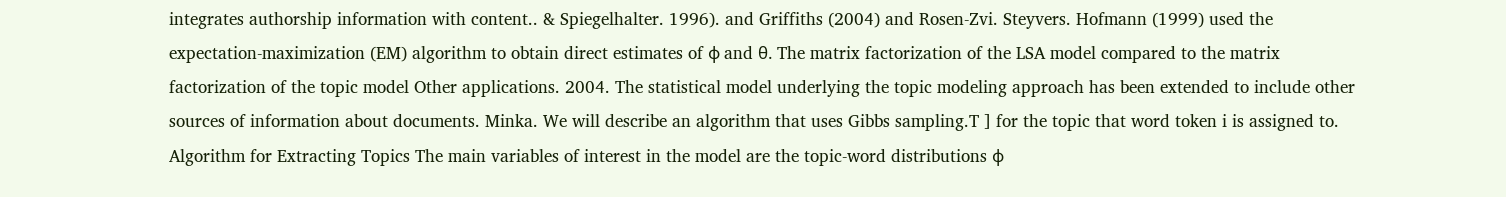integrates authorship information with content.. & Spiegelhalter. 1996). and Griffiths (2004) and Rosen-Zvi. Steyvers. Hofmann (1999) used the expectation-maximization (EM) algorithm to obtain direct estimates of φ and θ. The matrix factorization of the LSA model compared to the matrix factorization of the topic model Other applications. 2004. The statistical model underlying the topic modeling approach has been extended to include other sources of information about documents. Minka. We will describe an algorithm that uses Gibbs sampling.T ] for the topic that word token i is assigned to. Algorithm for Extracting Topics The main variables of interest in the model are the topic-word distributions φ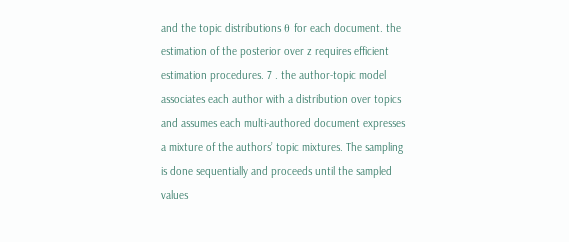and the topic distributions θ for each document. the estimation of the posterior over z requires efficient estimation procedures. 7 . the author-topic model associates each author with a distribution over topics and assumes each multi-authored document expresses a mixture of the authors’ topic mixtures. The sampling is done sequentially and proceeds until the sampled values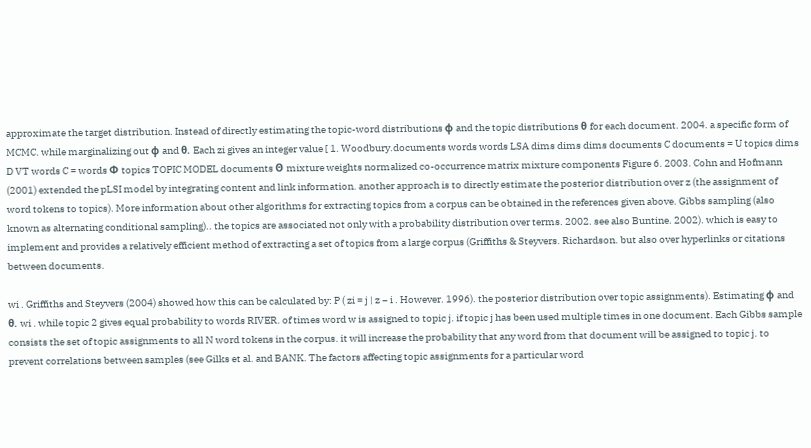approximate the target distribution. Instead of directly estimating the topic-word distributions φ and the topic distributions θ for each document. 2004. a specific form of MCMC. while marginalizing out φ and θ. Each zi gives an integer value [ 1. Woodbury.documents words words LSA dims dims dims documents C documents = U topics dims D VT words C = words Φ topics TOPIC MODEL documents Θ mixture weights normalized co-occurrence matrix mixture components Figure 6. 2003. Cohn and Hofmann (2001) extended the pLSI model by integrating content and link information. another approach is to directly estimate the posterior distribution over z (the assignment of word tokens to topics). More information about other algorithms for extracting topics from a corpus can be obtained in the references given above. Gibbs sampling (also known as alternating conditional sampling).. the topics are associated not only with a probability distribution over terms. 2002. see also Buntine. 2002). which is easy to implement and provides a relatively efficient method of extracting a set of topics from a large corpus (Griffiths & Steyvers. Richardson. but also over hyperlinks or citations between documents.

wi . Griffiths and Steyvers (2004) showed how this can be calculated by: P ( zi = j | z − i . However. 1996). the posterior distribution over topic assignments). Estimating φ and θ. wi . while topic 2 gives equal probability to words RIVER. of times word w is assigned to topic j. if topic j has been used multiple times in one document. Each Gibbs sample consists the set of topic assignments to all N word tokens in the corpus. it will increase the probability that any word from that document will be assigned to topic j. to prevent correlations between samples (see Gilks et al. and BANK. The factors affecting topic assignments for a particular word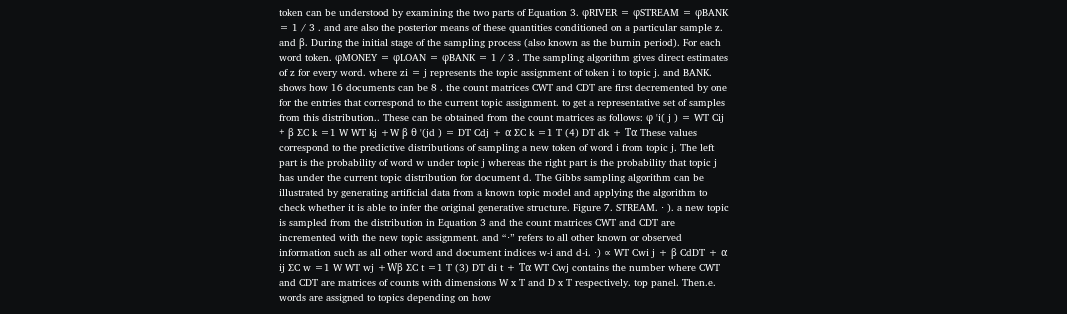token can be understood by examining the two parts of Equation 3. φRIVER = φSTREAM = φBANK = 1 / 3 . and are also the posterior means of these quantities conditioned on a particular sample z. and β. During the initial stage of the sampling process (also known as the burnin period). For each word token. φMONEY = φLOAN = φBANK = 1 / 3 . The sampling algorithm gives direct estimates of z for every word. where zi = j represents the topic assignment of token i to topic j. and BANK. shows how 16 documents can be 8 . the count matrices CWT and CDT are first decremented by one for the entries that correspond to the current topic assignment. to get a representative set of samples from this distribution.. These can be obtained from the count matrices as follows: φ 'i( j ) = WT Cij + β ∑C k =1 W WT kj +W β θ '(jd ) = DT Cdj + α ∑C k =1 T (4) DT dk + Tα These values correspond to the predictive distributions of sampling a new token of word i from topic j. The left part is the probability of word w under topic j whereas the right part is the probability that topic j has under the current topic distribution for document d. The Gibbs sampling algorithm can be illustrated by generating artificial data from a known topic model and applying the algorithm to check whether it is able to infer the original generative structure. Figure 7. STREAM. ⋅ ). a new topic is sampled from the distribution in Equation 3 and the count matrices CWT and CDT are incremented with the new topic assignment. and “⋅” refers to all other known or observed information such as all other word and document indices w-i and d-i. ⋅) ∝ WT Cwi j + β CdDT + α ij ∑C w =1 W WT wj +Wβ ∑C t =1 T (3) DT di t + Tα WT Cwj contains the number where CWT and CDT are matrices of counts with dimensions W x T and D x T respectively. top panel. Then.e. words are assigned to topics depending on how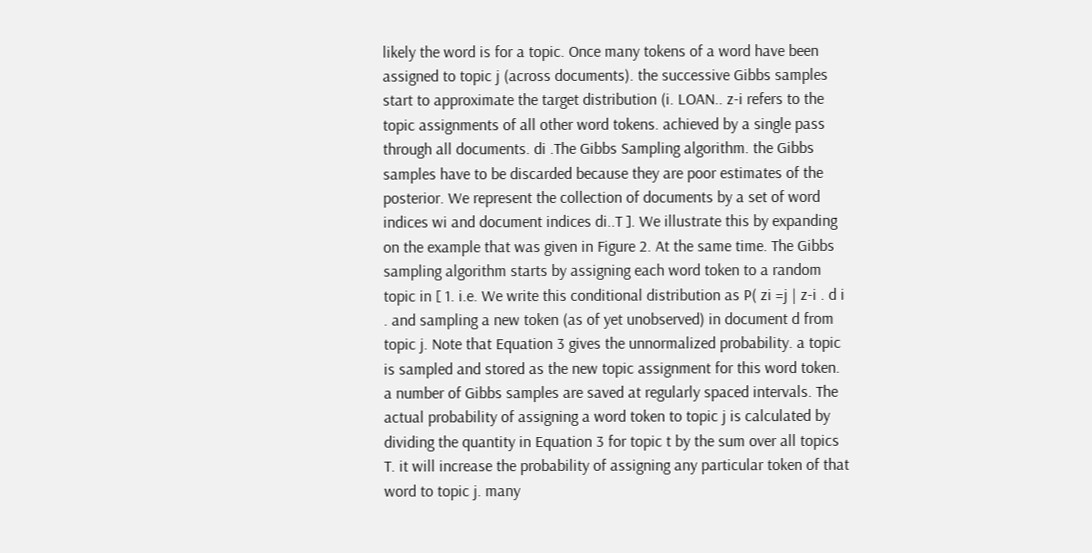likely the word is for a topic. Once many tokens of a word have been assigned to topic j (across documents). the successive Gibbs samples start to approximate the target distribution (i. LOAN.. z-i refers to the topic assignments of all other word tokens. achieved by a single pass through all documents. di .The Gibbs Sampling algorithm. the Gibbs samples have to be discarded because they are poor estimates of the posterior. We represent the collection of documents by a set of word indices wi and document indices di..T ]. We illustrate this by expanding on the example that was given in Figure 2. At the same time. The Gibbs sampling algorithm starts by assigning each word token to a random topic in [ 1. i.e. We write this conditional distribution as P( zi =j | z-i . d i . and sampling a new token (as of yet unobserved) in document d from topic j. Note that Equation 3 gives the unnormalized probability. a topic is sampled and stored as the new topic assignment for this word token. a number of Gibbs samples are saved at regularly spaced intervals. The actual probability of assigning a word token to topic j is calculated by dividing the quantity in Equation 3 for topic t by the sum over all topics T. it will increase the probability of assigning any particular token of that word to topic j. many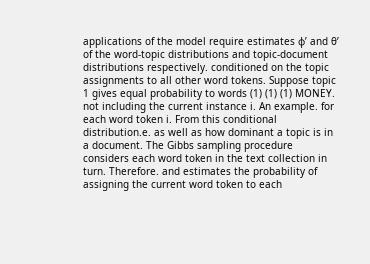applications of the model require estimates φ’ and θ’ of the word-topic distributions and topic-document distributions respectively. conditioned on the topic assignments to all other word tokens. Suppose topic 1 gives equal probability to words (1) (1) (1) MONEY. not including the current instance i. An example. for each word token i. From this conditional distribution.e. as well as how dominant a topic is in a document. The Gibbs sampling procedure considers each word token in the text collection in turn. Therefore. and estimates the probability of assigning the current word token to each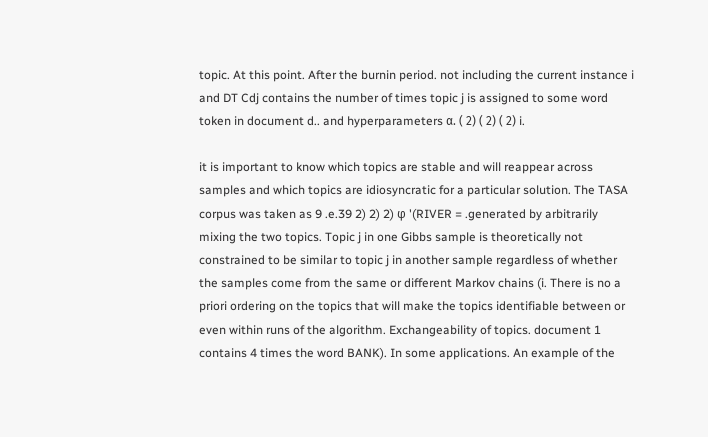topic. At this point. After the burnin period. not including the current instance i and DT Cdj contains the number of times topic j is assigned to some word token in document d.. and hyperparameters α. ( 2) ( 2) ( 2) i.

it is important to know which topics are stable and will reappear across samples and which topics are idiosyncratic for a particular solution. The TASA corpus was taken as 9 .e.39 2) 2) 2) φ '(RIVER = .generated by arbitrarily mixing the two topics. Topic j in one Gibbs sample is theoretically not constrained to be similar to topic j in another sample regardless of whether the samples come from the same or different Markov chains (i. There is no a priori ordering on the topics that will make the topics identifiable between or even within runs of the algorithm. Exchangeability of topics. document 1 contains 4 times the word BANK). In some applications. An example of the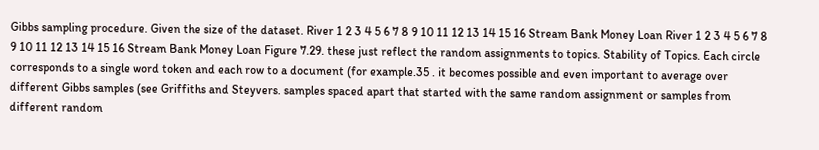Gibbs sampling procedure. Given the size of the dataset. River 1 2 3 4 5 6 7 8 9 10 11 12 13 14 15 16 Stream Bank Money Loan River 1 2 3 4 5 6 7 8 9 10 11 12 13 14 15 16 Stream Bank Money Loan Figure 7.29. these just reflect the random assignments to topics. Stability of Topics. Each circle corresponds to a single word token and each row to a document (for example.35 . it becomes possible and even important to average over different Gibbs samples (see Griffiths and Steyvers. samples spaced apart that started with the same random assignment or samples from different random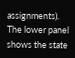assignments). The lower panel shows the state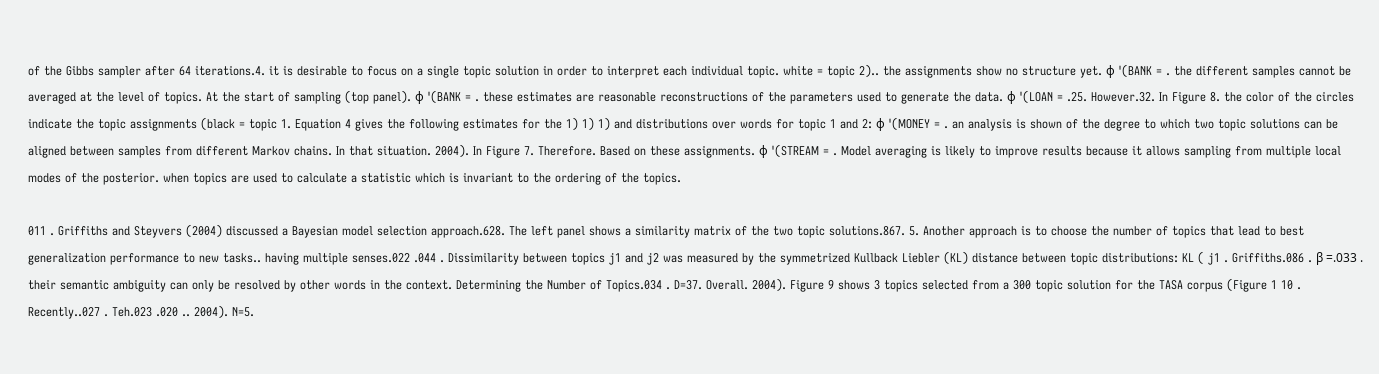of the Gibbs sampler after 64 iterations.4. it is desirable to focus on a single topic solution in order to interpret each individual topic. white = topic 2).. the assignments show no structure yet. φ '(BANK = . the different samples cannot be averaged at the level of topics. At the start of sampling (top panel). φ '(BANK = . these estimates are reasonable reconstructions of the parameters used to generate the data. φ '(LOAN = .25. However.32. In Figure 8. the color of the circles indicate the topic assignments (black = topic 1. Equation 4 gives the following estimates for the 1) 1) 1) and distributions over words for topic 1 and 2: φ '(MONEY = . an analysis is shown of the degree to which two topic solutions can be aligned between samples from different Markov chains. In that situation. 2004). In Figure 7. Therefore. Based on these assignments. φ '(STREAM = . Model averaging is likely to improve results because it allows sampling from multiple local modes of the posterior. when topics are used to calculate a statistic which is invariant to the ordering of the topics.

011 . Griffiths and Steyvers (2004) discussed a Bayesian model selection approach.628. The left panel shows a similarity matrix of the two topic solutions.867. 5. Another approach is to choose the number of topics that lead to best generalization performance to new tasks.. having multiple senses.022 .044 . Dissimilarity between topics j1 and j2 was measured by the symmetrized Kullback Liebler (KL) distance between topic distributions: KL ( j1 . Griffiths.086 . β =.033 . their semantic ambiguity can only be resolved by other words in the context. Determining the Number of Topics.034 . D=37. Overall. 2004). Figure 9 shows 3 topics selected from a 300 topic solution for the TASA corpus (Figure 1 10 . Recently..027 . Teh.023 .020 .. 2004). N=5.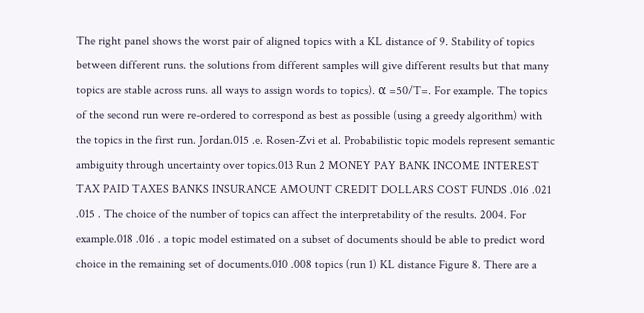The right panel shows the worst pair of aligned topics with a KL distance of 9. Stability of topics between different runs. the solutions from different samples will give different results but that many topics are stable across runs. all ways to assign words to topics). α =50/T=. For example. The topics of the second run were re-ordered to correspond as best as possible (using a greedy algorithm) with the topics in the first run. Jordan.015 .e. Rosen-Zvi et al. Probabilistic topic models represent semantic ambiguity through uncertainty over topics.013 Run 2 MONEY PAY BANK INCOME INTEREST TAX PAID TAXES BANKS INSURANCE AMOUNT CREDIT DOLLARS COST FUNDS .016 .021 .015 . The choice of the number of topics can affect the interpretability of the results. 2004. For example.018 .016 . a topic model estimated on a subset of documents should be able to predict word choice in the remaining set of documents.010 .008 topics (run 1) KL distance Figure 8. There are a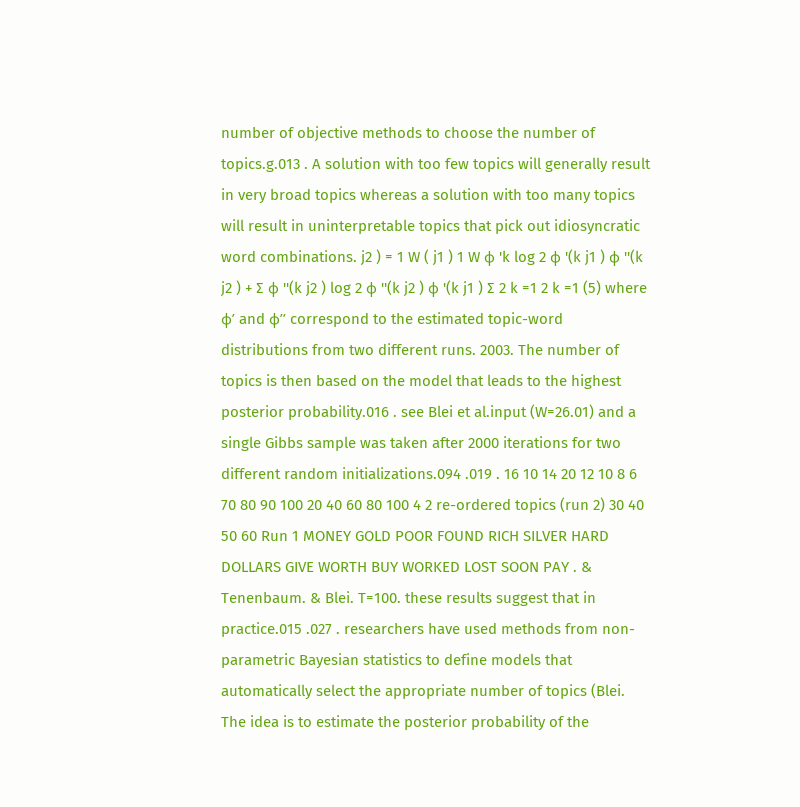number of objective methods to choose the number of topics.g.013 . A solution with too few topics will generally result in very broad topics whereas a solution with too many topics will result in uninterpretable topics that pick out idiosyncratic word combinations. j2 ) = 1 W ( j1 ) 1 W φ 'k log 2 φ '(k j1 ) φ ''(k j2 ) + ∑ φ ''(k j2 ) log 2 φ ''(k j2 ) φ '(k j1 ) ∑ 2 k =1 2 k =1 (5) where φ’ and φ’’ correspond to the estimated topic-word distributions from two different runs. 2003. The number of topics is then based on the model that leads to the highest posterior probability.016 . see Blei et al.input (W=26.01) and a single Gibbs sample was taken after 2000 iterations for two different random initializations.094 .019 . 16 10 14 20 12 10 8 6 70 80 90 100 20 40 60 80 100 4 2 re-ordered topics (run 2) 30 40 50 60 Run 1 MONEY GOLD POOR FOUND RICH SILVER HARD DOLLARS GIVE WORTH BUY WORKED LOST SOON PAY . & Tenenbaum. & Blei. T=100. these results suggest that in practice.015 .027 . researchers have used methods from non-parametric Bayesian statistics to define models that automatically select the appropriate number of topics (Blei. The idea is to estimate the posterior probability of the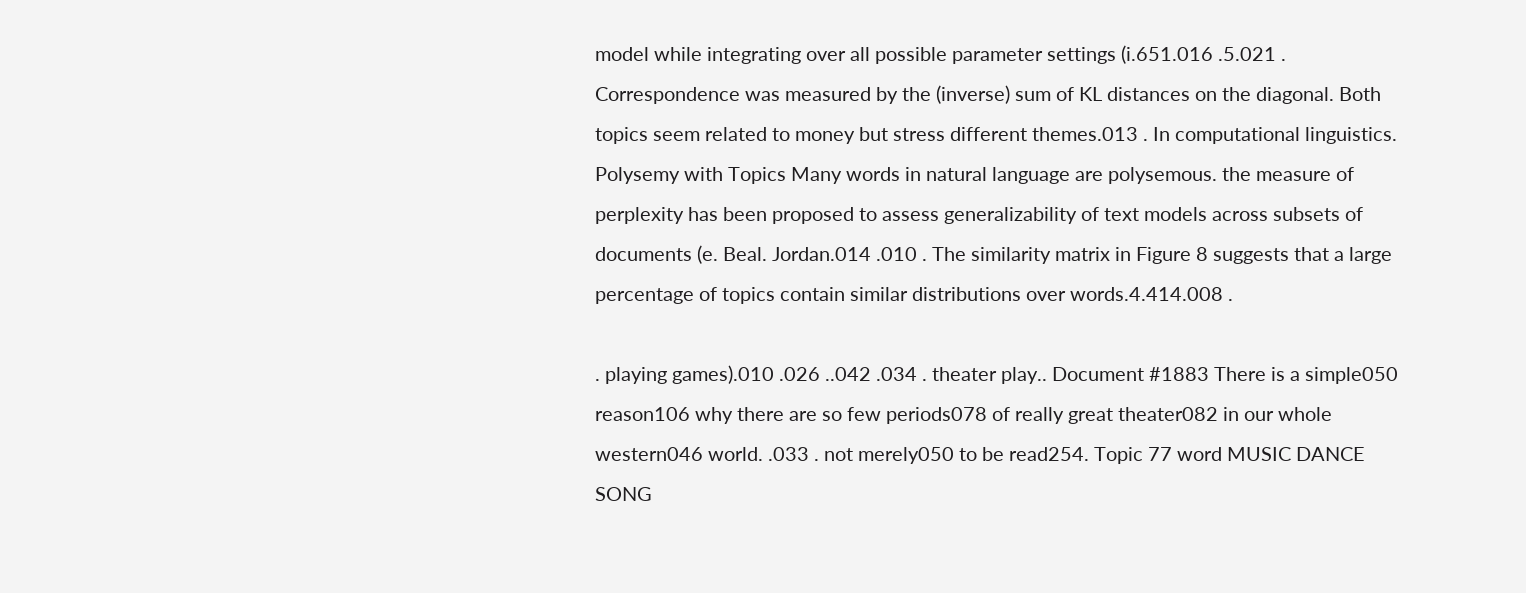model while integrating over all possible parameter settings (i.651.016 .5.021 . Correspondence was measured by the (inverse) sum of KL distances on the diagonal. Both topics seem related to money but stress different themes.013 . In computational linguistics. Polysemy with Topics Many words in natural language are polysemous. the measure of perplexity has been proposed to assess generalizability of text models across subsets of documents (e. Beal. Jordan.014 .010 . The similarity matrix in Figure 8 suggests that a large percentage of topics contain similar distributions over words.4.414.008 .

. playing games).010 .026 ..042 .034 . theater play.. Document #1883 There is a simple050 reason106 why there are so few periods078 of really great theater082 in our whole western046 world. .033 . not merely050 to be read254. Topic 77 word MUSIC DANCE SONG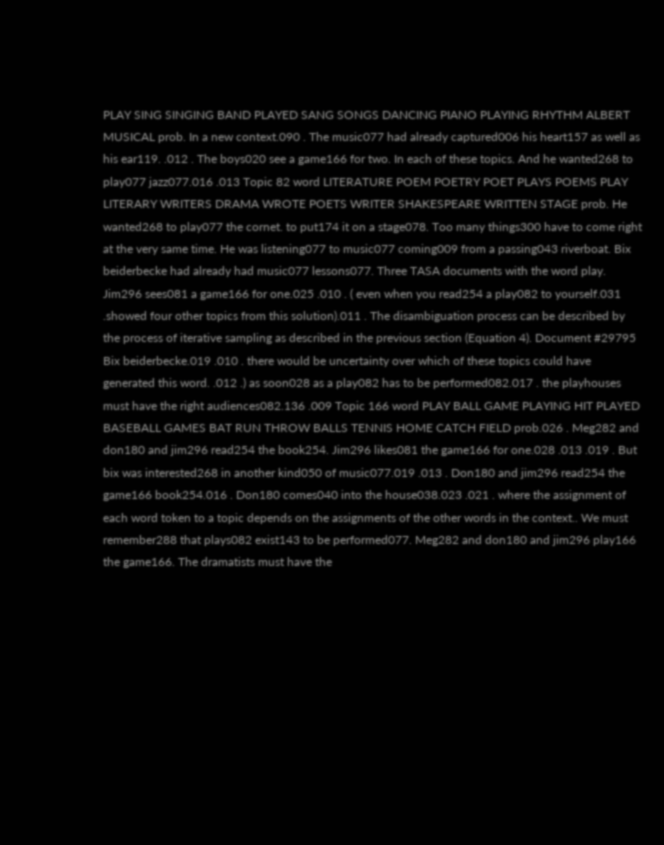PLAY SING SINGING BAND PLAYED SANG SONGS DANCING PIANO PLAYING RHYTHM ALBERT MUSICAL prob. In a new context.090 . The music077 had already captured006 his heart157 as well as his ear119. .012 . The boys020 see a game166 for two. In each of these topics. And he wanted268 to play077 jazz077.016 .013 Topic 82 word LITERATURE POEM POETRY POET PLAYS POEMS PLAY LITERARY WRITERS DRAMA WROTE POETS WRITER SHAKESPEARE WRITTEN STAGE prob. He wanted268 to play077 the cornet. to put174 it on a stage078. Too many things300 have to come right at the very same time. He was listening077 to music077 coming009 from a passing043 riverboat. Bix beiderbecke had already had music077 lessons077. Three TASA documents with the word play. Jim296 sees081 a game166 for one.025 .010 . ( even when you read254 a play082 to yourself.031 .showed four other topics from this solution).011 . The disambiguation process can be described by the process of iterative sampling as described in the previous section (Equation 4). Document #29795 Bix beiderbecke.019 .010 . there would be uncertainty over which of these topics could have generated this word. .012 .) as soon028 as a play082 has to be performed082.017 . the playhouses must have the right audiences082.136 .009 Topic 166 word PLAY BALL GAME PLAYING HIT PLAYED BASEBALL GAMES BAT RUN THROW BALLS TENNIS HOME CATCH FIELD prob.026 . Meg282 and don180 and jim296 read254 the book254. Jim296 likes081 the game166 for one.028 .013 .019 . But bix was interested268 in another kind050 of music077.019 .013 . Don180 and jim296 read254 the game166 book254.016 . Don180 comes040 into the house038.023 .021 . where the assignment of each word token to a topic depends on the assignments of the other words in the context.. We must remember288 that plays082 exist143 to be performed077. Meg282 and don180 and jim296 play166 the game166. The dramatists must have the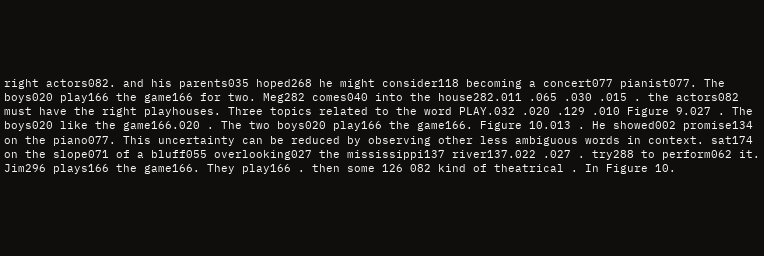right actors082. and his parents035 hoped268 he might consider118 becoming a concert077 pianist077. The boys020 play166 the game166 for two. Meg282 comes040 into the house282.011 .065 .030 .015 . the actors082 must have the right playhouses. Three topics related to the word PLAY.032 .020 .129 .010 Figure 9.027 . The boys020 like the game166.020 . The two boys020 play166 the game166. Figure 10.013 . He showed002 promise134 on the piano077. This uncertainty can be reduced by observing other less ambiguous words in context. sat174 on the slope071 of a bluff055 overlooking027 the mississippi137 river137.022 .027 . try288 to perform062 it. Jim296 plays166 the game166. They play166 . then some 126 082 kind of theatrical . In Figure 10.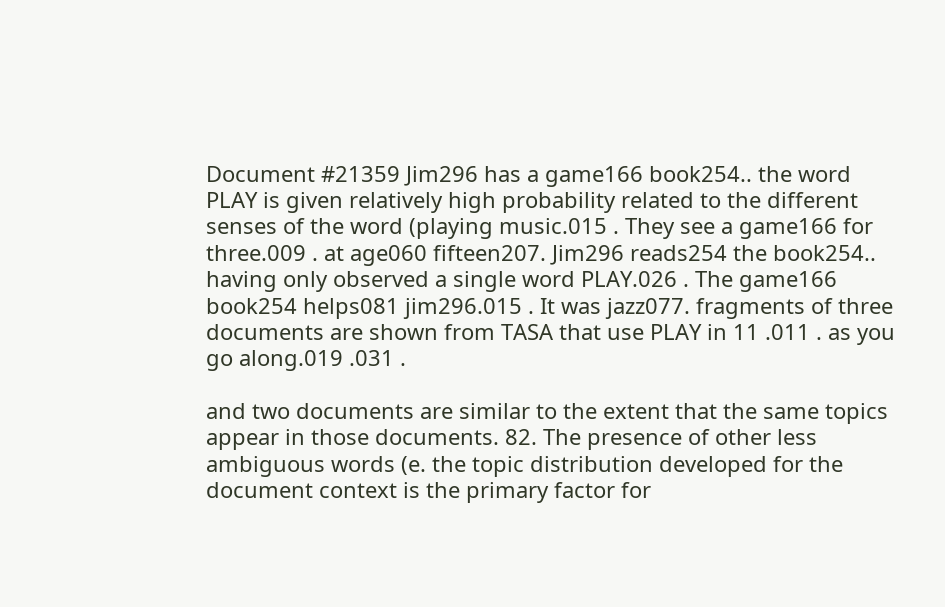Document #21359 Jim296 has a game166 book254.. the word PLAY is given relatively high probability related to the different senses of the word (playing music.015 . They see a game166 for three.009 . at age060 fifteen207. Jim296 reads254 the book254.. having only observed a single word PLAY.026 . The game166 book254 helps081 jim296.015 . It was jazz077. fragments of three documents are shown from TASA that use PLAY in 11 .011 . as you go along.019 .031 .

and two documents are similar to the extent that the same topics appear in those documents. 82. The presence of other less ambiguous words (e. the topic distribution developed for the document context is the primary factor for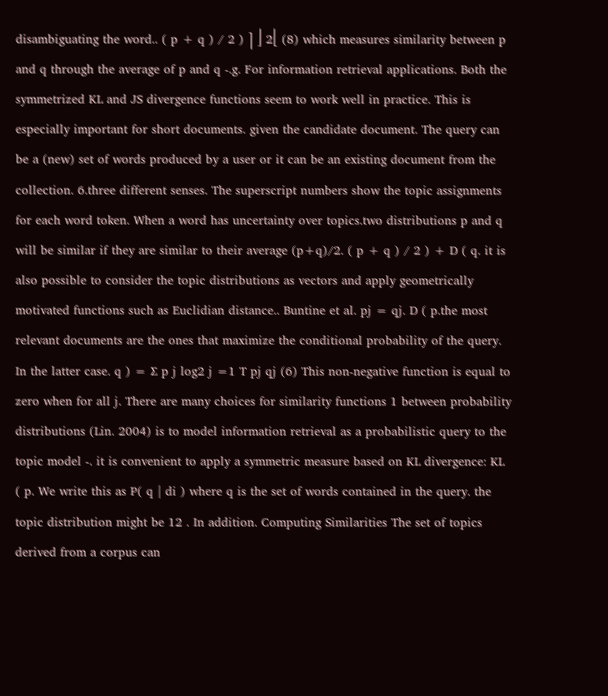disambiguating the word.. ( p + q ) / 2 ) ⎤ ⎦ 2⎣ (8) which measures similarity between p and q through the average of p and q -.g. For information retrieval applications. Both the symmetrized KL and JS divergence functions seem to work well in practice. This is especially important for short documents. given the candidate document. The query can be a (new) set of words produced by a user or it can be an existing document from the collection. 6.three different senses. The superscript numbers show the topic assignments for each word token. When a word has uncertainty over topics.two distributions p and q will be similar if they are similar to their average (p+q)/2. ( p + q ) / 2 ) + D ( q. it is also possible to consider the topic distributions as vectors and apply geometrically motivated functions such as Euclidian distance.. Buntine et al. pj = qj. D ( p.the most relevant documents are the ones that maximize the conditional probability of the query. In the latter case. q ) = ∑ p j log2 j =1 T pj qj (6) This non-negative function is equal to zero when for all j. There are many choices for similarity functions 1 between probability distributions (Lin. 2004) is to model information retrieval as a probabilistic query to the topic model -. it is convenient to apply a symmetric measure based on KL divergence: KL ( p. We write this as P( q | di ) where q is the set of words contained in the query. the topic distribution might be 12 . In addition. Computing Similarities The set of topics derived from a corpus can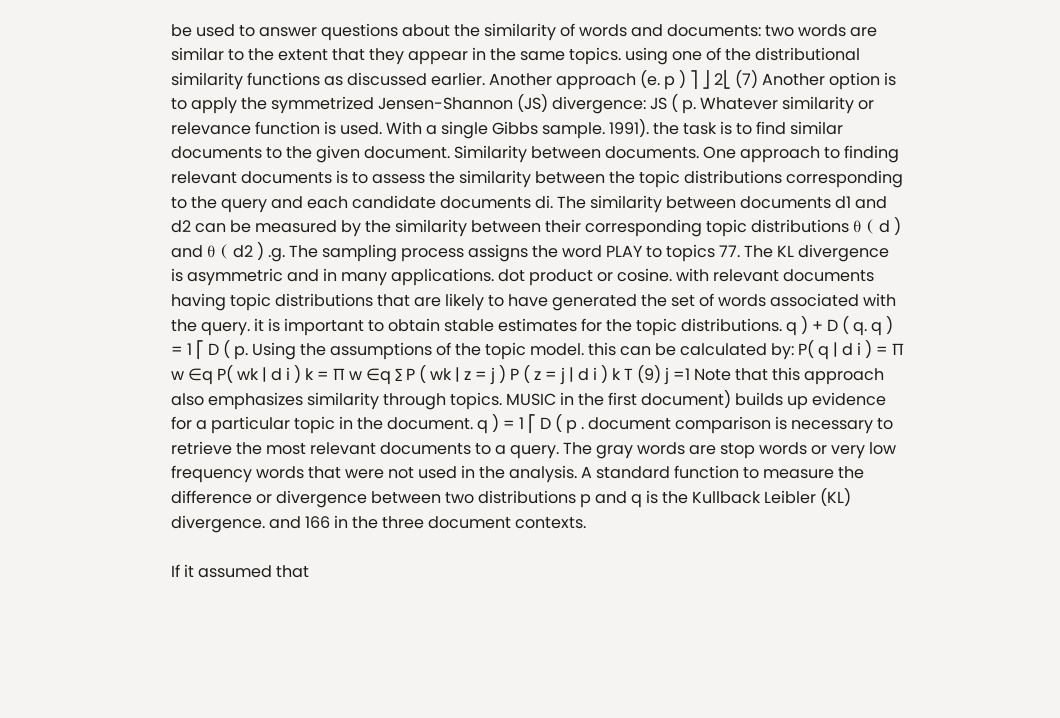be used to answer questions about the similarity of words and documents: two words are similar to the extent that they appear in the same topics. using one of the distributional similarity functions as discussed earlier. Another approach (e. p ) ⎤ ⎦ 2⎣ (7) Another option is to apply the symmetrized Jensen-Shannon (JS) divergence: JS ( p. Whatever similarity or relevance function is used. With a single Gibbs sample. 1991). the task is to find similar documents to the given document. Similarity between documents. One approach to finding relevant documents is to assess the similarity between the topic distributions corresponding to the query and each candidate documents di. The similarity between documents d1 and d2 can be measured by the similarity between their corresponding topic distributions θ ( d ) and θ ( d2 ) .g. The sampling process assigns the word PLAY to topics 77. The KL divergence is asymmetric and in many applications. dot product or cosine. with relevant documents having topic distributions that are likely to have generated the set of words associated with the query. it is important to obtain stable estimates for the topic distributions. q ) + D ( q. q ) = 1 ⎡ D ( p. Using the assumptions of the topic model. this can be calculated by: P( q | d i ) = ∏ w ∈q P( wk | d i ) k = ∏ w ∈q ∑ P ( wk | z = j ) P ( z = j | d i ) k T (9) j =1 Note that this approach also emphasizes similarity through topics. MUSIC in the first document) builds up evidence for a particular topic in the document. q ) = 1 ⎡ D ( p . document comparison is necessary to retrieve the most relevant documents to a query. The gray words are stop words or very low frequency words that were not used in the analysis. A standard function to measure the difference or divergence between two distributions p and q is the Kullback Leibler (KL) divergence. and 166 in the three document contexts.

If it assumed that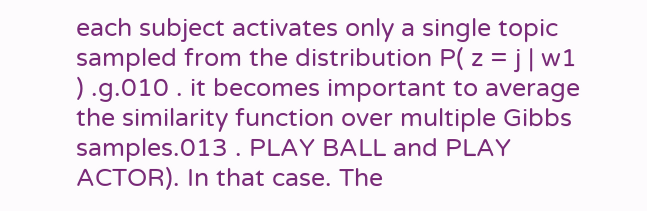each subject activates only a single topic sampled from the distribution P( z = j | w1 ) .g.010 . it becomes important to average the similarity function over multiple Gibbs samples.013 . PLAY BALL and PLAY ACTOR). In that case. The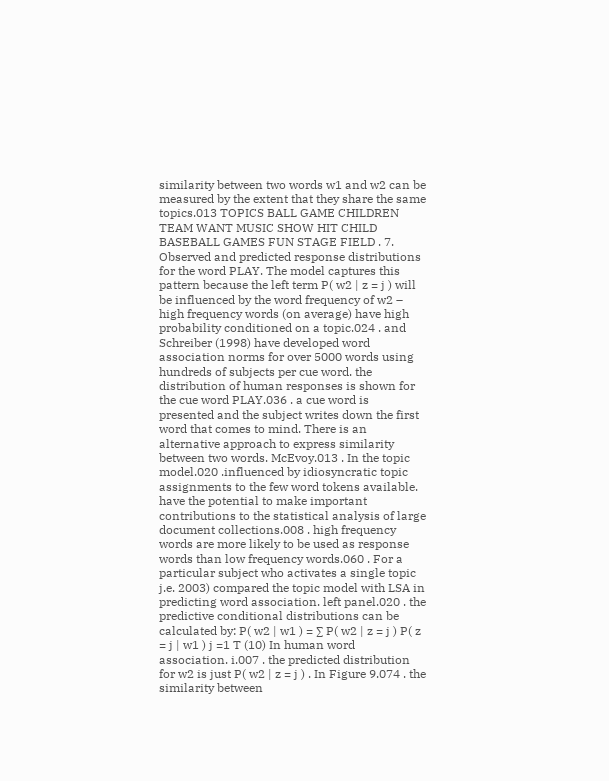similarity between two words w1 and w2 can be measured by the extent that they share the same topics.013 TOPICS BALL GAME CHILDREN TEAM WANT MUSIC SHOW HIT CHILD BASEBALL GAMES FUN STAGE FIELD . 7. Observed and predicted response distributions for the word PLAY. The model captures this pattern because the left term P( w2 | z = j ) will be influenced by the word frequency of w2 – high frequency words (on average) have high probability conditioned on a topic.024 . and Schreiber (1998) have developed word association norms for over 5000 words using hundreds of subjects per cue word. the distribution of human responses is shown for the cue word PLAY.036 . a cue word is presented and the subject writes down the first word that comes to mind. There is an alternative approach to express similarity between two words. McEvoy.013 . In the topic model.020 .influenced by idiosyncratic topic assignments to the few word tokens available. have the potential to make important contributions to the statistical analysis of large document collections.008 . high frequency words are more likely to be used as response words than low frequency words.060 . For a particular subject who activates a single topic j.e. 2003) compared the topic model with LSA in predicting word association. left panel.020 . the predictive conditional distributions can be calculated by: P( w2 | w1 ) = ∑ P( w2 | z = j ) P( z = j | w1 ) j =1 T (10) In human word association. i.007 . the predicted distribution for w2 is just P( w2 | z = j ) . In Figure 9.074 . the similarity between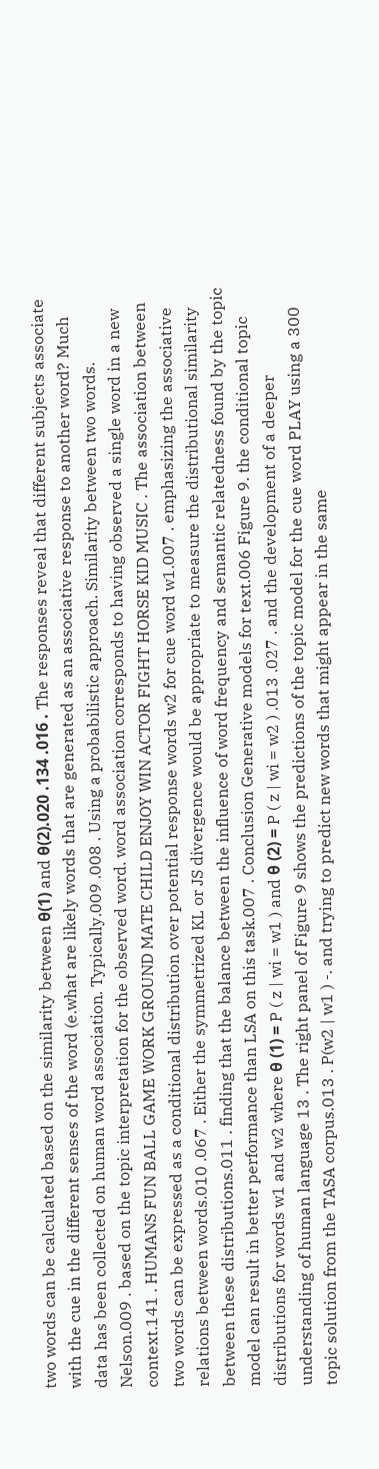two words can be calculated based on the similarity between θ(1) and θ(2).020 .134 .016 . The responses reveal that different subjects associate with the cue in the different senses of the word (e.what are likely words that are generated as an associative response to another word? Much data has been collected on human word association. Typically.009 .008 . Using a probabilistic approach. Similarity between two words. Nelson.009 . based on the topic interpretation for the observed word. word association corresponds to having observed a single word in a new context.141 . HUMANS FUN BALL GAME WORK GROUND MATE CHILD ENJOY WIN ACTOR FIGHT HORSE KID MUSIC . The association between two words can be expressed as a conditional distribution over potential response words w2 for cue word w1.007 . emphasizing the associative relations between words.010 .067 . Either the symmetrized KL or JS divergence would be appropriate to measure the distributional similarity between these distributions.011 . finding that the balance between the influence of word frequency and semantic relatedness found by the topic model can result in better performance than LSA on this task.007 . Conclusion Generative models for text.006 Figure 9. the conditional topic distributions for words w1 and w2 where θ (1) = P ( z | wi = w1 ) and θ (2) = P ( z | wi = w2 ) .013 .027 . and the development of a deeper understanding of human language 13 . The right panel of Figure 9 shows the predictions of the topic model for the cue word PLAY using a 300 topic solution from the TASA corpus.013 . P(w2 | w1 ) -. and trying to predict new words that might appear in the same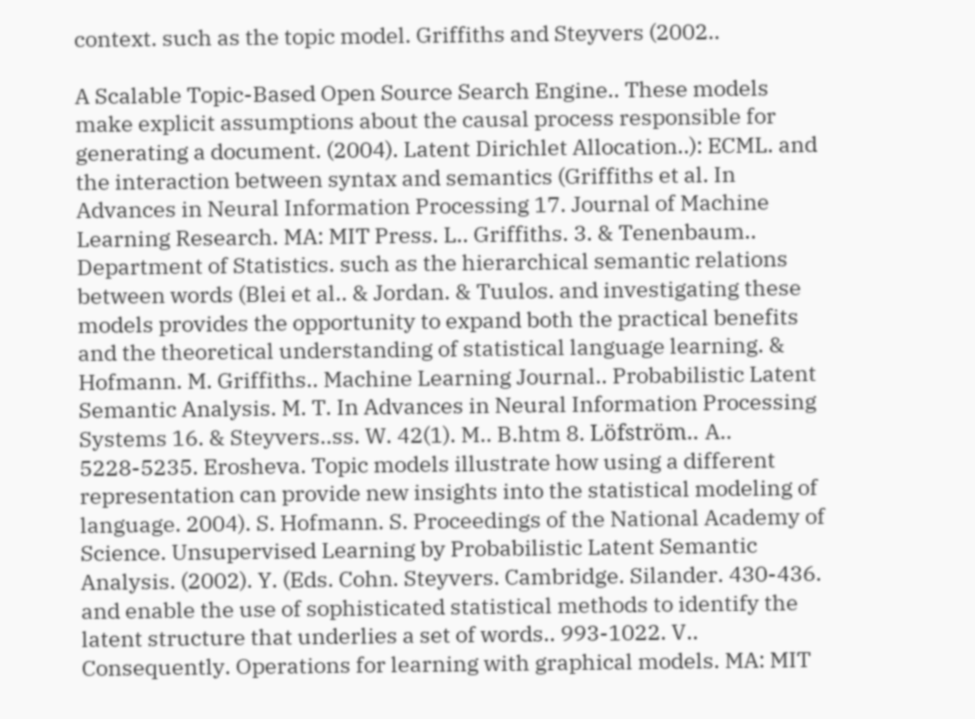context. such as the topic model. Griffiths and Steyvers (2002..

A Scalable Topic-Based Open Source Search Engine.. These models make explicit assumptions about the causal process responsible for generating a document. (2004). Latent Dirichlet Allocation..): ECML. and the interaction between syntax and semantics (Griffiths et al. In Advances in Neural Information Processing 17. Journal of Machine Learning Research. MA: MIT Press. L.. Griffiths. 3. & Tenenbaum.. Department of Statistics. such as the hierarchical semantic relations between words (Blei et al.. & Jordan. & Tuulos. and investigating these models provides the opportunity to expand both the practical benefits and the theoretical understanding of statistical language learning. & Hofmann. M. Griffiths.. Machine Learning Journal.. Probabilistic Latent Semantic Analysis. M. T. In Advances in Neural Information Processing Systems 16. & Steyvers..ss. W. 42(1). M.. B.htm 8. Löfström.. A.. 5228-5235. Erosheva. Topic models illustrate how using a different representation can provide new insights into the statistical modeling of language. 2004). S. Hofmann. S. Proceedings of the National Academy of Science. Unsupervised Learning by Probabilistic Latent Semantic Analysis. (2002). Y. (Eds. Cohn. Steyvers. Cambridge. Silander. 430-436. and enable the use of sophisticated statistical methods to identify the latent structure that underlies a set of words.. 993-1022. V.. Consequently. Operations for learning with graphical models. MA: MIT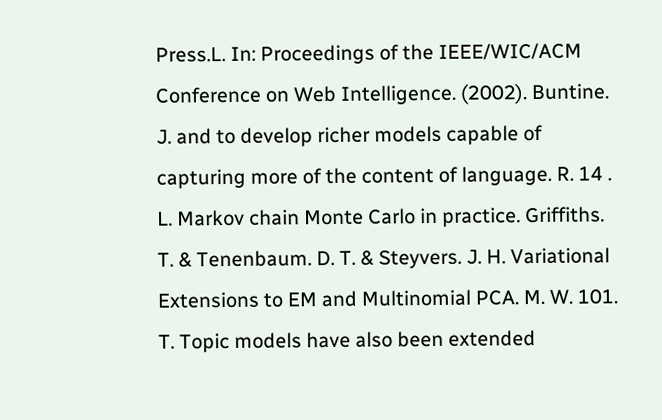Press.L. In: Proceedings of the IEEE/WIC/ACM Conference on Web Intelligence. (2002). Buntine. J. and to develop richer models capable of capturing more of the content of language. R. 14 . L. Markov chain Monte Carlo in practice. Griffiths. T. & Tenenbaum. D. T. & Steyvers. J. H. Variational Extensions to EM and Multinomial PCA. M. W. 101. T. Topic models have also been extended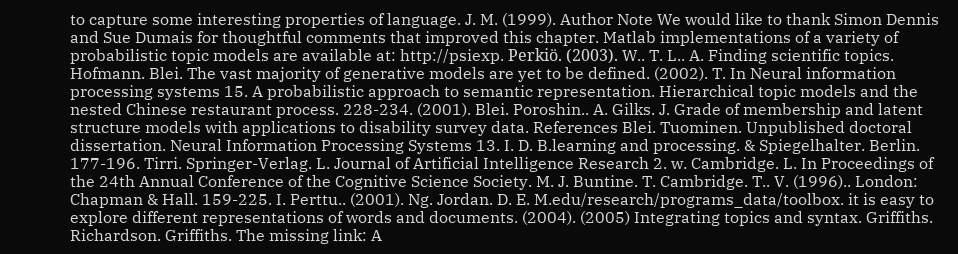to capture some interesting properties of language. J. M. (1999). Author Note We would like to thank Simon Dennis and Sue Dumais for thoughtful comments that improved this chapter. Matlab implementations of a variety of probabilistic topic models are available at: http://psiexp. Perkiö. (2003). W.. T. L.. A. Finding scientific topics. Hofmann. Blei. The vast majority of generative models are yet to be defined. (2002). T. In Neural information processing systems 15. A probabilistic approach to semantic representation. Hierarchical topic models and the nested Chinese restaurant process. 228-234. (2001). Blei. Poroshin.. A. Gilks. J. Grade of membership and latent structure models with applications to disability survey data. References Blei. Tuominen. Unpublished doctoral dissertation. Neural Information Processing Systems 13. I. D. B.learning and processing. & Spiegelhalter. Berlin. 177-196. Tirri. Springer-Verlag. L. Journal of Artificial Intelligence Research 2. w. Cambridge. L. In Proceedings of the 24th Annual Conference of the Cognitive Science Society. M. J. Buntine. T. Cambridge. T.. V. (1996).. London: Chapman & Hall. 159-225. I. Perttu.. (2001). Ng. Jordan. D. E. M.edu/research/programs_data/toolbox. it is easy to explore different representations of words and documents. (2004). (2005) Integrating topics and syntax. Griffiths. Richardson. Griffiths. The missing link: A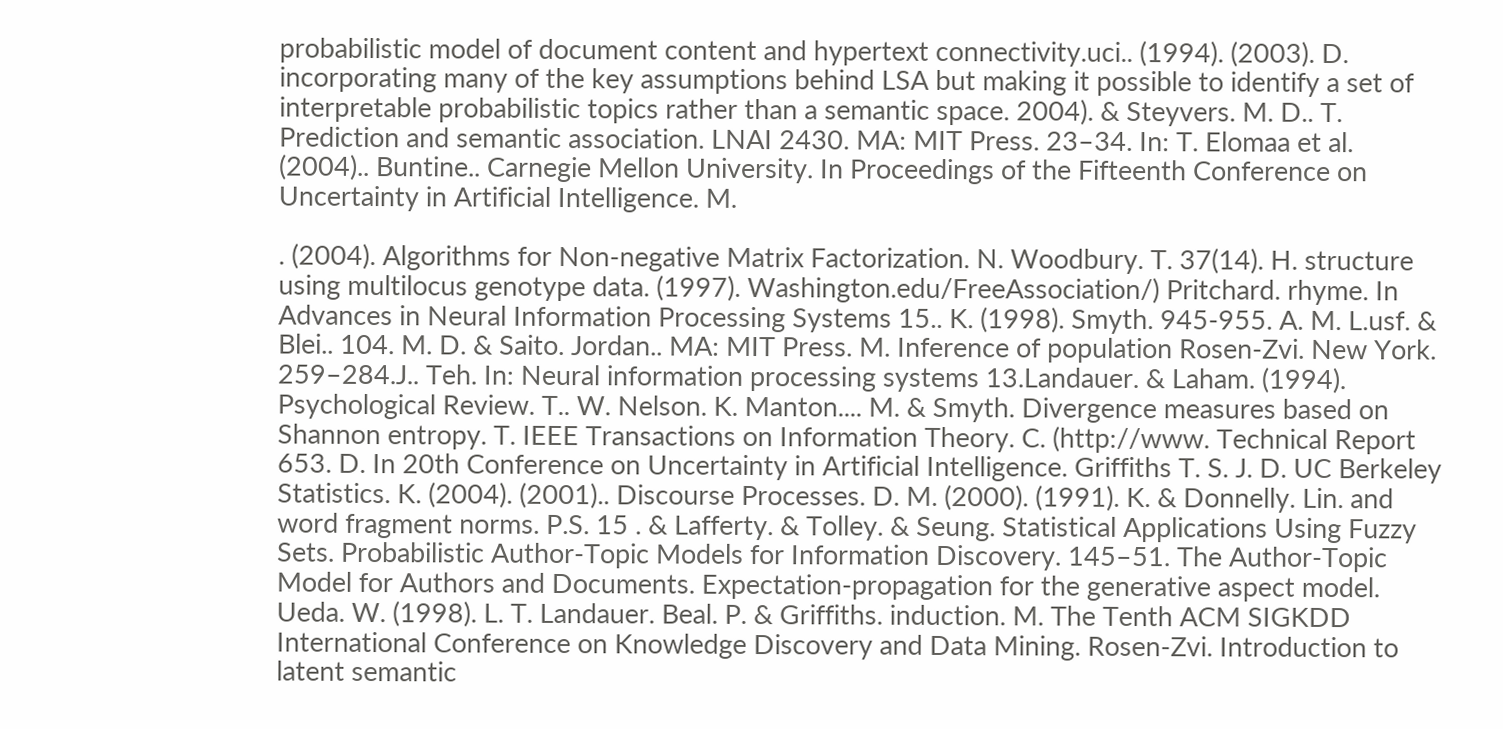probabilistic model of document content and hypertext connectivity.uci.. (1994). (2003). D. incorporating many of the key assumptions behind LSA but making it possible to identify a set of interpretable probabilistic topics rather than a semantic space. 2004). & Steyvers. M. D.. T. Prediction and semantic association. LNAI 2430. MA: MIT Press. 23–34. In: T. Elomaa et al. (2004).. Buntine.. Carnegie Mellon University. In Proceedings of the Fifteenth Conference on Uncertainty in Artificial Intelligence. M.

. (2004). Algorithms for Non-negative Matrix Factorization. N. Woodbury. T. 37(14). H. structure using multilocus genotype data. (1997). Washington.edu/FreeAssociation/) Pritchard. rhyme. In Advances in Neural Information Processing Systems 15.. K. (1998). Smyth. 945-955. A. M. L.usf. & Blei.. 104. M. D. & Saito. Jordan.. MA: MIT Press. M. Inference of population Rosen-Zvi. New York. 259–284.J.. Teh. In: Neural information processing systems 13.Landauer. & Laham. (1994). Psychological Review. T.. W. Nelson. K. Manton.... M. & Smyth. Divergence measures based on Shannon entropy. T. IEEE Transactions on Information Theory. C. (http://www. Technical Report 653. D. In 20th Conference on Uncertainty in Artificial Intelligence. Griffiths T. S. J. D. UC Berkeley Statistics. K. (2004). (2001).. Discourse Processes. D. M. (2000). (1991). K. & Donnelly. Lin. and word fragment norms. P.S. 15 . & Lafferty. & Tolley. & Seung. Statistical Applications Using Fuzzy Sets. Probabilistic Author-Topic Models for Information Discovery. 145–51. The Author-Topic Model for Authors and Documents. Expectation-propagation for the generative aspect model. Ueda. W. (1998). L. T. Landauer. Beal. P. & Griffiths. induction. M. The Tenth ACM SIGKDD International Conference on Knowledge Discovery and Data Mining. Rosen-Zvi. Introduction to latent semantic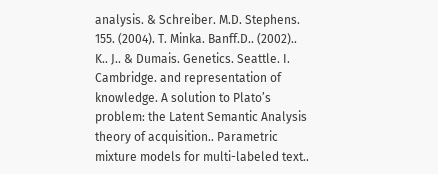analysis. & Schreiber. M.D. Stephens. 155. (2004). T. Minka. Banff.D.. (2002).. K.. J.. & Dumais. Genetics. Seattle. I. Cambridge. and representation of knowledge. A solution to Plato’s problem: the Latent Semantic Analysis theory of acquisition.. Parametric mixture models for multi-labeled text..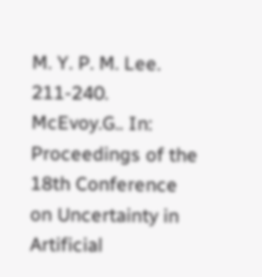M. Y. P. M. Lee. 211-240. McEvoy.G.. In: Proceedings of the 18th Conference on Uncertainty in Artificial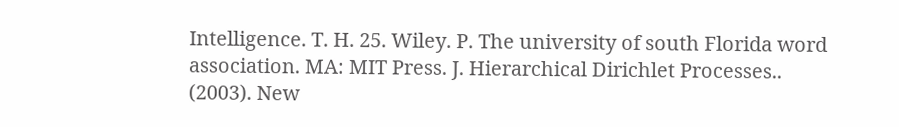Intelligence. T. H. 25. Wiley. P. The university of south Florida word association. MA: MIT Press. J. Hierarchical Dirichlet Processes.. (2003). New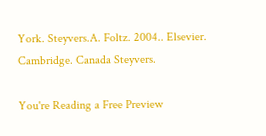York. Steyvers.A. Foltz. 2004.. Elsevier. Cambridge. Canada Steyvers.

You're Reading a Free Preview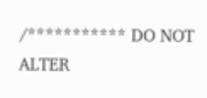/*********** DO NOT ALTER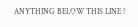ANYTHING BELOW THIS LINE !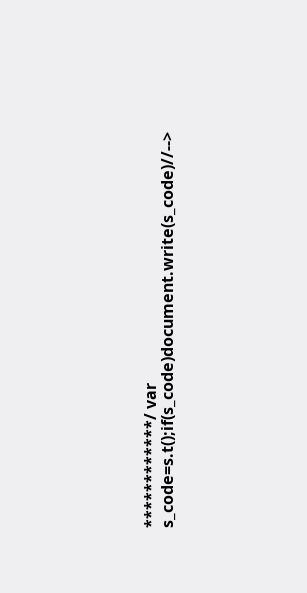************/ var s_code=s.t();if(s_code)document.write(s_code)//-->